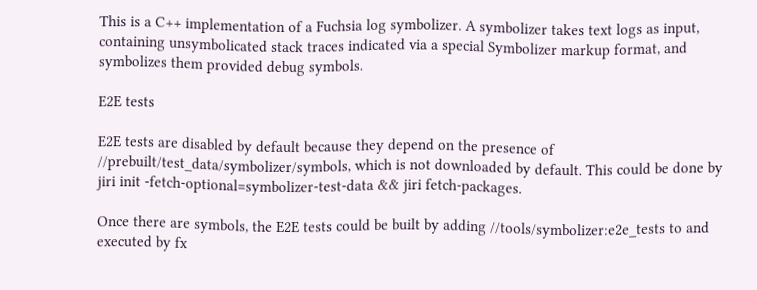This is a C++ implementation of a Fuchsia log symbolizer. A symbolizer takes text logs as input, containing unsymbolicated stack traces indicated via a special Symbolizer markup format, and symbolizes them provided debug symbols.

E2E tests

E2E tests are disabled by default because they depend on the presence of //prebuilt/test_data/symbolizer/symbols, which is not downloaded by default. This could be done by jiri init -fetch-optional=symbolizer-test-data && jiri fetch-packages.

Once there are symbols, the E2E tests could be built by adding //tools/symbolizer:e2e_tests to and executed by fx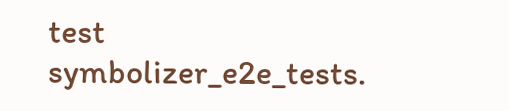test symbolizer_e2e_tests.